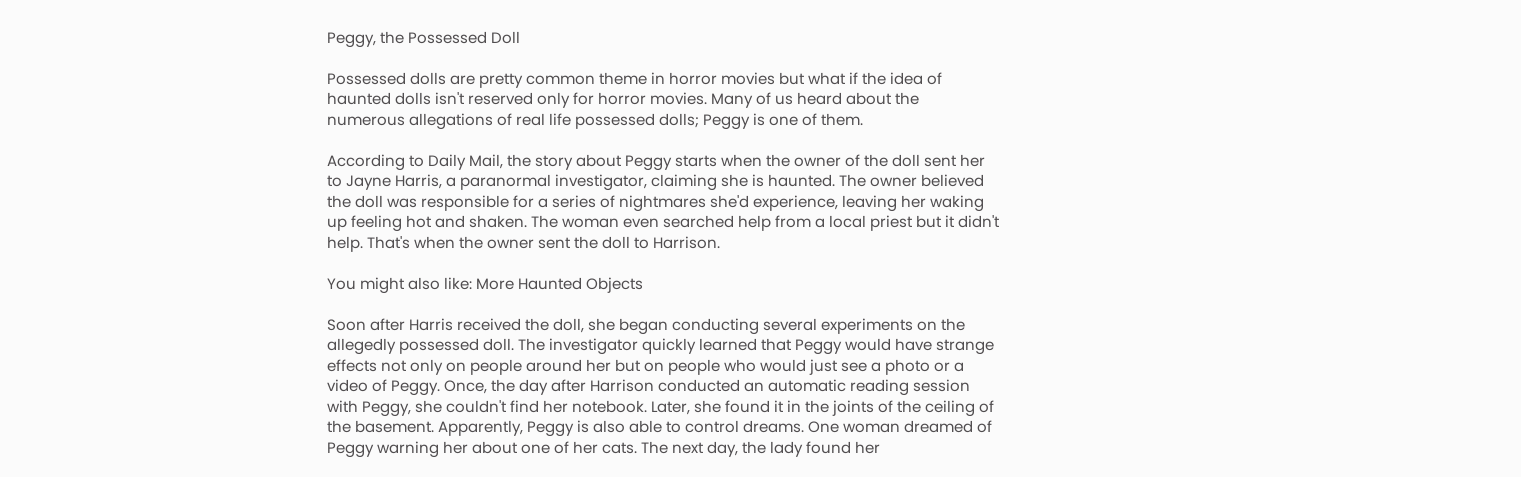Peggy, the Possessed Doll

Possessed dolls are pretty common theme in horror movies but what if the idea of haunted dolls isn't reserved only for horror movies. Many of us heard about the numerous allegations of real life possessed dolls; Peggy is one of them.

According to Daily Mail, the story about Peggy starts when the owner of the doll sent her to Jayne Harris, a paranormal investigator, claiming she is haunted. The owner believed the doll was responsible for a series of nightmares she'd experience, leaving her waking up feeling hot and shaken. The woman even searched help from a local priest but it didn't help. That's when the owner sent the doll to Harrison.

You might also like: More Haunted Objects

Soon after Harris received the doll, she began conducting several experiments on the allegedly possessed doll. The investigator quickly learned that Peggy would have strange effects not only on people around her but on people who would just see a photo or a video of Peggy. Once, the day after Harrison conducted an automatic reading session with Peggy, she couldn't find her notebook. Later, she found it in the joints of the ceiling of the basement. Apparently, Peggy is also able to control dreams. One woman dreamed of Peggy warning her about one of her cats. The next day, the lady found her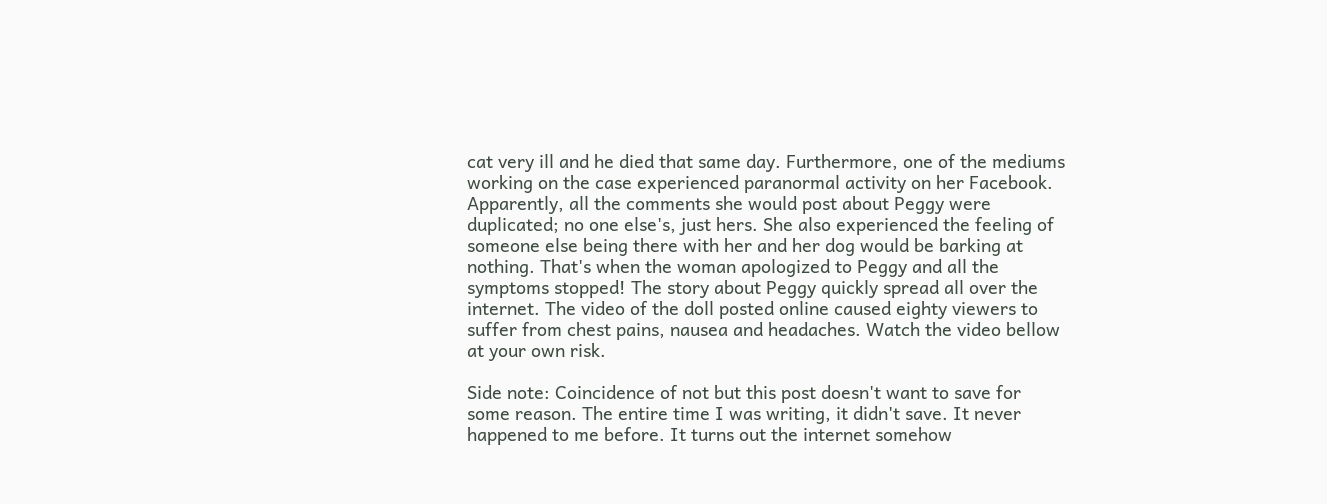cat very ill and he died that same day. Furthermore, one of the mediums working on the case experienced paranormal activity on her Facebook. Apparently, all the comments she would post about Peggy were duplicated; no one else's, just hers. She also experienced the feeling of someone else being there with her and her dog would be barking at nothing. That's when the woman apologized to Peggy and all the symptoms stopped! The story about Peggy quickly spread all over the internet. The video of the doll posted online caused eighty viewers to suffer from chest pains, nausea and headaches. Watch the video bellow at your own risk.

Side note: Coincidence of not but this post doesn't want to save for some reason. The entire time I was writing, it didn't save. It never happened to me before. It turns out the internet somehow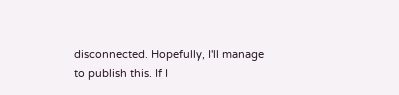disconnected. Hopefully, I'll manage to publish this. If I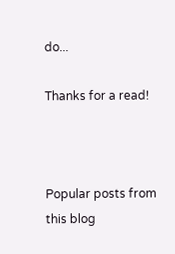do...

Thanks for a read!



Popular posts from this blog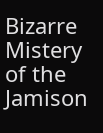Bizarre Mistery of the Jamison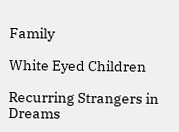Family

White Eyed Children

Recurring Strangers in Dreams